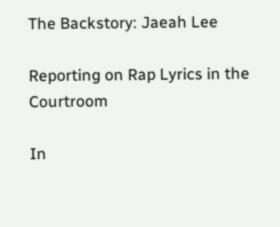The Backstory: Jaeah Lee

Reporting on Rap Lyrics in the Courtroom

In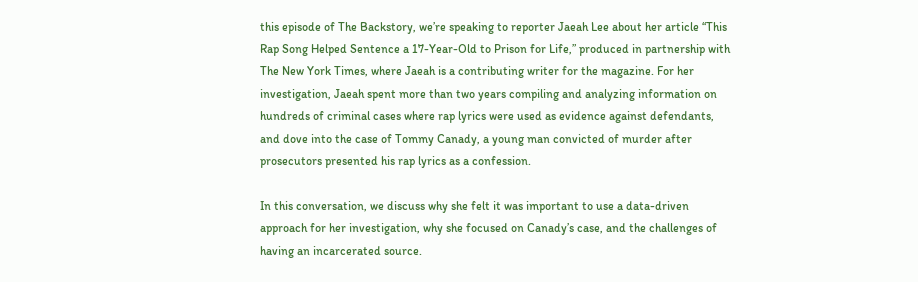this episode of The Backstory, we’re speaking to reporter Jaeah Lee about her article “This Rap Song Helped Sentence a 17-Year-Old to Prison for Life,” produced in partnership with The New York Times, where Jaeah is a contributing writer for the magazine. For her investigation, Jaeah spent more than two years compiling and analyzing information on hundreds of criminal cases where rap lyrics were used as evidence against defendants, and dove into the case of Tommy Canady, a young man convicted of murder after prosecutors presented his rap lyrics as a confession.

In this conversation, we discuss why she felt it was important to use a data-driven approach for her investigation, why she focused on Canady’s case, and the challenges of having an incarcerated source.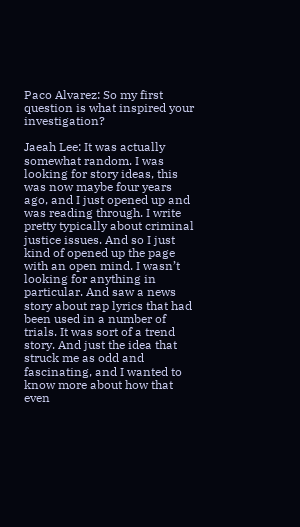Paco Alvarez: So my first question is what inspired your investigation?

Jaeah Lee: It was actually somewhat random. I was looking for story ideas, this was now maybe four years ago, and I just opened up and was reading through. I write pretty typically about criminal justice issues. And so I just kind of opened up the page with an open mind. I wasn’t looking for anything in particular. And saw a news story about rap lyrics that had been used in a number of trials. It was sort of a trend story. And just the idea that struck me as odd and fascinating, and I wanted to know more about how that even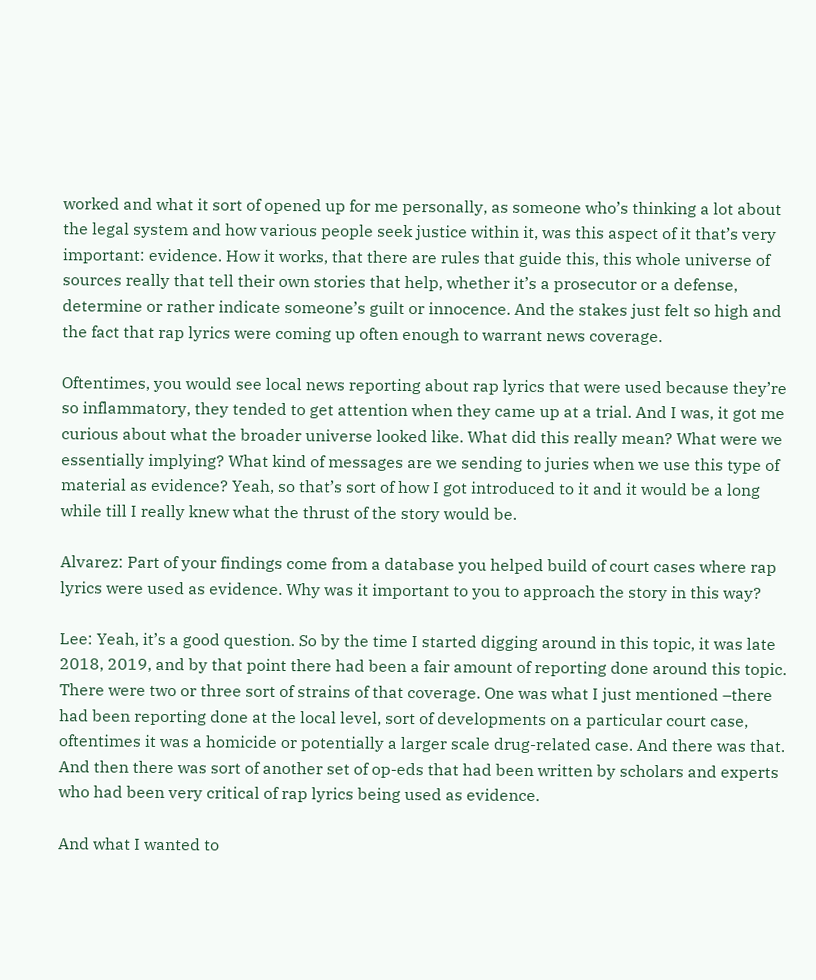worked and what it sort of opened up for me personally, as someone who’s thinking a lot about the legal system and how various people seek justice within it, was this aspect of it that’s very important: evidence. How it works, that there are rules that guide this, this whole universe of sources really that tell their own stories that help, whether it’s a prosecutor or a defense, determine or rather indicate someone’s guilt or innocence. And the stakes just felt so high and the fact that rap lyrics were coming up often enough to warrant news coverage.

Oftentimes, you would see local news reporting about rap lyrics that were used because they’re so inflammatory, they tended to get attention when they came up at a trial. And I was, it got me curious about what the broader universe looked like. What did this really mean? What were we essentially implying? What kind of messages are we sending to juries when we use this type of material as evidence? Yeah, so that’s sort of how I got introduced to it and it would be a long while till I really knew what the thrust of the story would be.

Alvarez: Part of your findings come from a database you helped build of court cases where rap lyrics were used as evidence. Why was it important to you to approach the story in this way?

Lee: Yeah, it’s a good question. So by the time I started digging around in this topic, it was late 2018, 2019, and by that point there had been a fair amount of reporting done around this topic. There were two or three sort of strains of that coverage. One was what I just mentioned –there had been reporting done at the local level, sort of developments on a particular court case, oftentimes it was a homicide or potentially a larger scale drug-related case. And there was that. And then there was sort of another set of op-eds that had been written by scholars and experts who had been very critical of rap lyrics being used as evidence.

And what I wanted to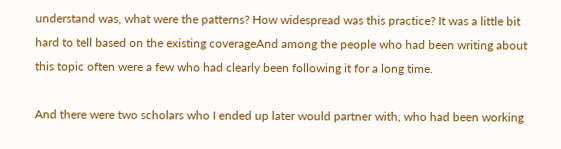understand was, what were the patterns? How widespread was this practice? It was a little bit hard to tell based on the existing coverageAnd among the people who had been writing about this topic often were a few who had clearly been following it for a long time.

And there were two scholars who I ended up later would partner with, who had been working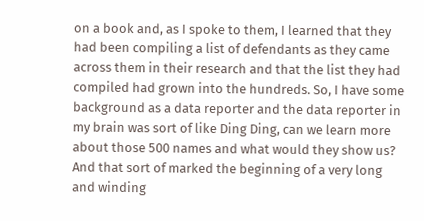on a book and, as I spoke to them, I learned that they had been compiling a list of defendants as they came across them in their research and that the list they had compiled had grown into the hundreds. So, I have some background as a data reporter and the data reporter in my brain was sort of like Ding Ding, can we learn more about those 500 names and what would they show us? And that sort of marked the beginning of a very long and winding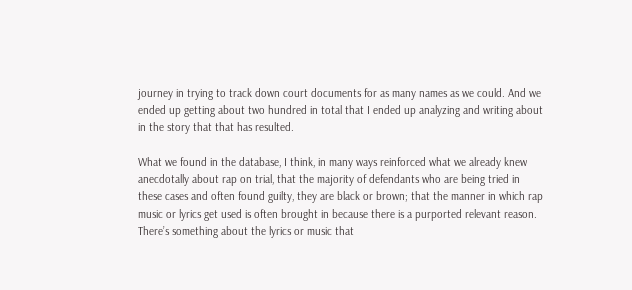journey in trying to track down court documents for as many names as we could. And we ended up getting about two hundred in total that I ended up analyzing and writing about in the story that that has resulted.

What we found in the database, I think, in many ways reinforced what we already knew anecdotally about rap on trial, that the majority of defendants who are being tried in these cases and often found guilty, they are black or brown; that the manner in which rap music or lyrics get used is often brought in because there is a purported relevant reason. There’s something about the lyrics or music that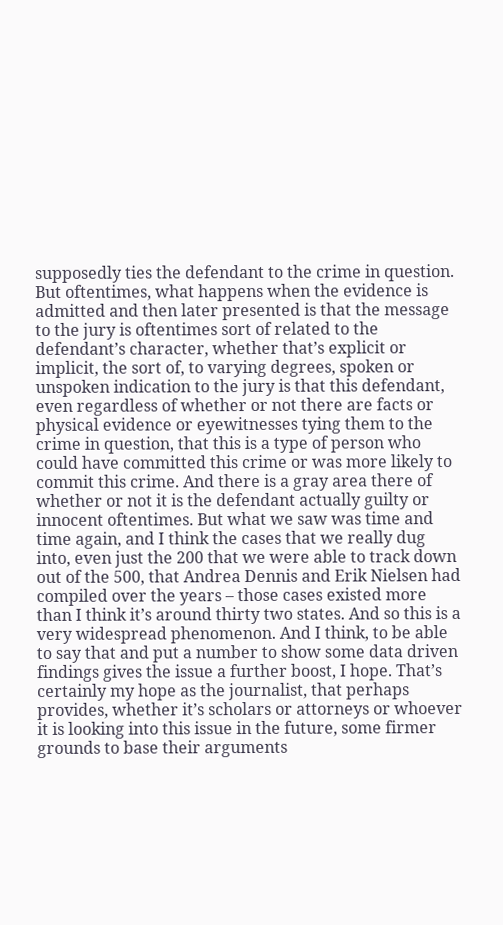supposedly ties the defendant to the crime in question. But oftentimes, what happens when the evidence is admitted and then later presented is that the message to the jury is oftentimes sort of related to the defendant’s character, whether that’s explicit or implicit, the sort of, to varying degrees, spoken or unspoken indication to the jury is that this defendant, even regardless of whether or not there are facts or physical evidence or eyewitnesses tying them to the crime in question, that this is a type of person who could have committed this crime or was more likely to commit this crime. And there is a gray area there of whether or not it is the defendant actually guilty or innocent oftentimes. But what we saw was time and time again, and I think the cases that we really dug into, even just the 200 that we were able to track down out of the 500, that Andrea Dennis and Erik Nielsen had compiled over the years – those cases existed more than I think it’s around thirty two states. And so this is a very widespread phenomenon. And I think, to be able to say that and put a number to show some data driven findings gives the issue a further boost, I hope. That’s certainly my hope as the journalist, that perhaps provides, whether it’s scholars or attorneys or whoever it is looking into this issue in the future, some firmer grounds to base their arguments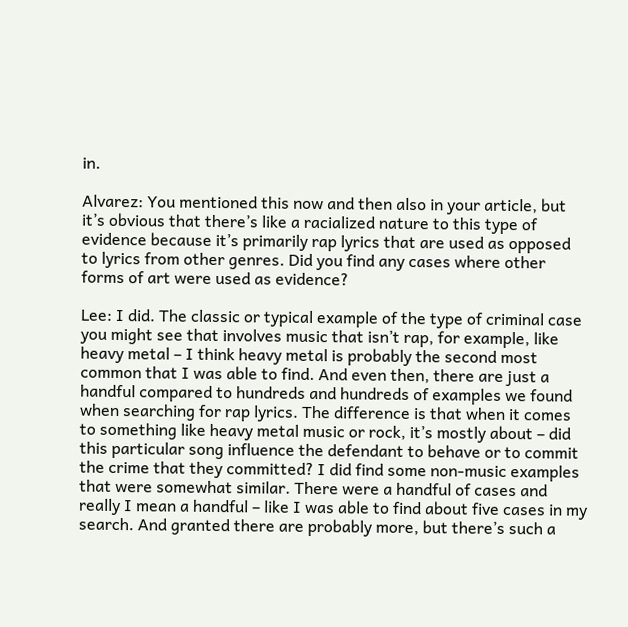in.

Alvarez: You mentioned this now and then also in your article, but it’s obvious that there’s like a racialized nature to this type of evidence because it’s primarily rap lyrics that are used as opposed to lyrics from other genres. Did you find any cases where other forms of art were used as evidence?

Lee: I did. The classic or typical example of the type of criminal case you might see that involves music that isn’t rap, for example, like heavy metal – I think heavy metal is probably the second most common that I was able to find. And even then, there are just a handful compared to hundreds and hundreds of examples we found when searching for rap lyrics. The difference is that when it comes to something like heavy metal music or rock, it’s mostly about – did this particular song influence the defendant to behave or to commit the crime that they committed? I did find some non-music examples that were somewhat similar. There were a handful of cases and really I mean a handful – like I was able to find about five cases in my search. And granted there are probably more, but there’s such a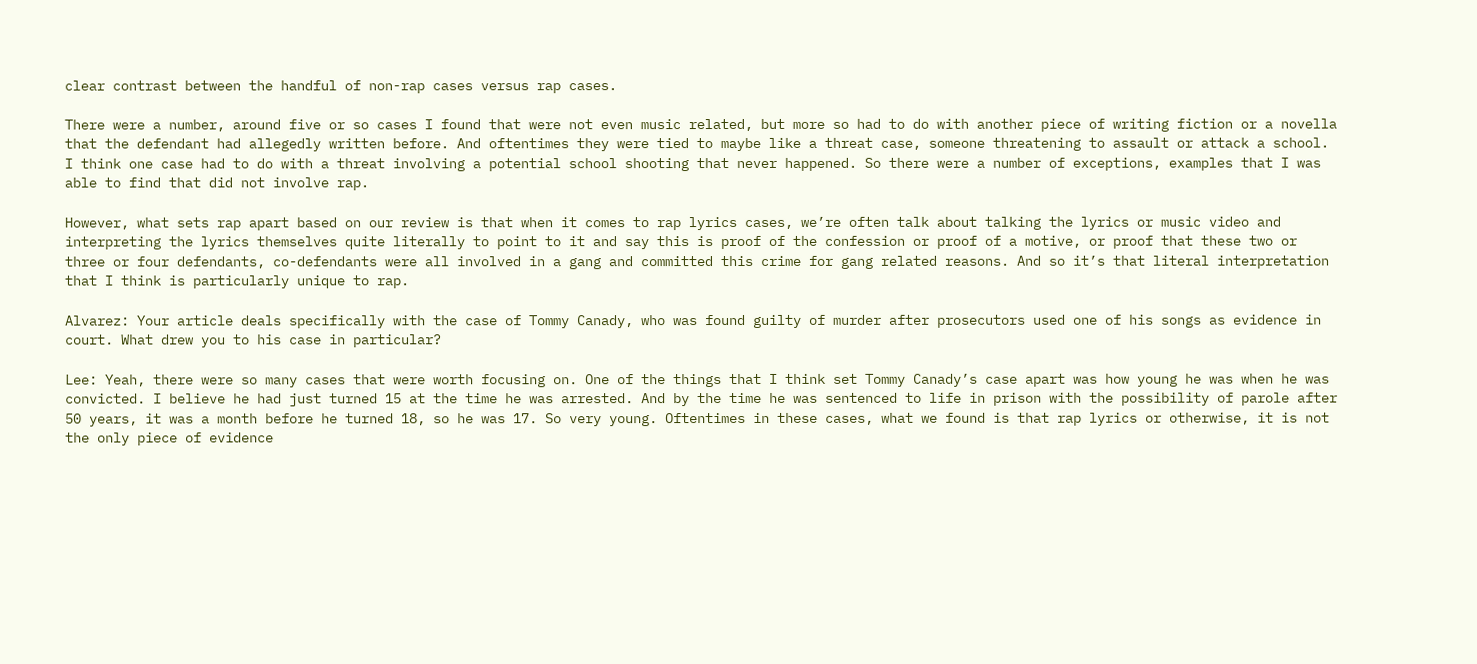clear contrast between the handful of non-rap cases versus rap cases.

There were a number, around five or so cases I found that were not even music related, but more so had to do with another piece of writing fiction or a novella that the defendant had allegedly written before. And oftentimes they were tied to maybe like a threat case, someone threatening to assault or attack a school. I think one case had to do with a threat involving a potential school shooting that never happened. So there were a number of exceptions, examples that I was able to find that did not involve rap.

However, what sets rap apart based on our review is that when it comes to rap lyrics cases, we’re often talk about talking the lyrics or music video and interpreting the lyrics themselves quite literally to point to it and say this is proof of the confession or proof of a motive, or proof that these two or three or four defendants, co-defendants were all involved in a gang and committed this crime for gang related reasons. And so it’s that literal interpretation that I think is particularly unique to rap.

Alvarez: Your article deals specifically with the case of Tommy Canady, who was found guilty of murder after prosecutors used one of his songs as evidence in court. What drew you to his case in particular?

Lee: Yeah, there were so many cases that were worth focusing on. One of the things that I think set Tommy Canady’s case apart was how young he was when he was convicted. I believe he had just turned 15 at the time he was arrested. And by the time he was sentenced to life in prison with the possibility of parole after 50 years, it was a month before he turned 18, so he was 17. So very young. Oftentimes in these cases, what we found is that rap lyrics or otherwise, it is not the only piece of evidence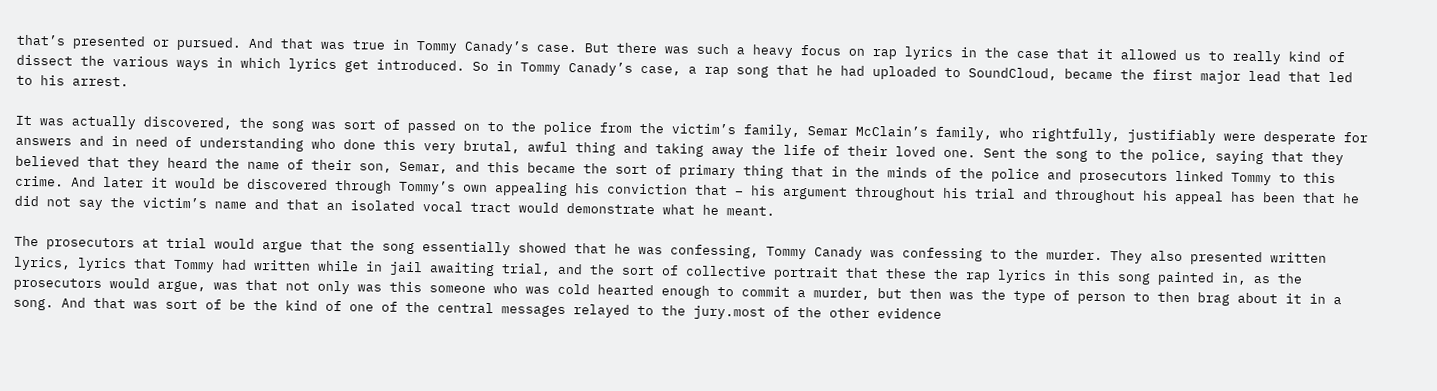that’s presented or pursued. And that was true in Tommy Canady’s case. But there was such a heavy focus on rap lyrics in the case that it allowed us to really kind of dissect the various ways in which lyrics get introduced. So in Tommy Canady’s case, a rap song that he had uploaded to SoundCloud, became the first major lead that led to his arrest.

It was actually discovered, the song was sort of passed on to the police from the victim’s family, Semar McClain’s family, who rightfully, justifiably were desperate for answers and in need of understanding who done this very brutal, awful thing and taking away the life of their loved one. Sent the song to the police, saying that they believed that they heard the name of their son, Semar, and this became the sort of primary thing that in the minds of the police and prosecutors linked Tommy to this crime. And later it would be discovered through Tommy’s own appealing his conviction that – his argument throughout his trial and throughout his appeal has been that he did not say the victim’s name and that an isolated vocal tract would demonstrate what he meant.

The prosecutors at trial would argue that the song essentially showed that he was confessing, Tommy Canady was confessing to the murder. They also presented written lyrics, lyrics that Tommy had written while in jail awaiting trial, and the sort of collective portrait that these the rap lyrics in this song painted in, as the prosecutors would argue, was that not only was this someone who was cold hearted enough to commit a murder, but then was the type of person to then brag about it in a song. And that was sort of be the kind of one of the central messages relayed to the jury.most of the other evidence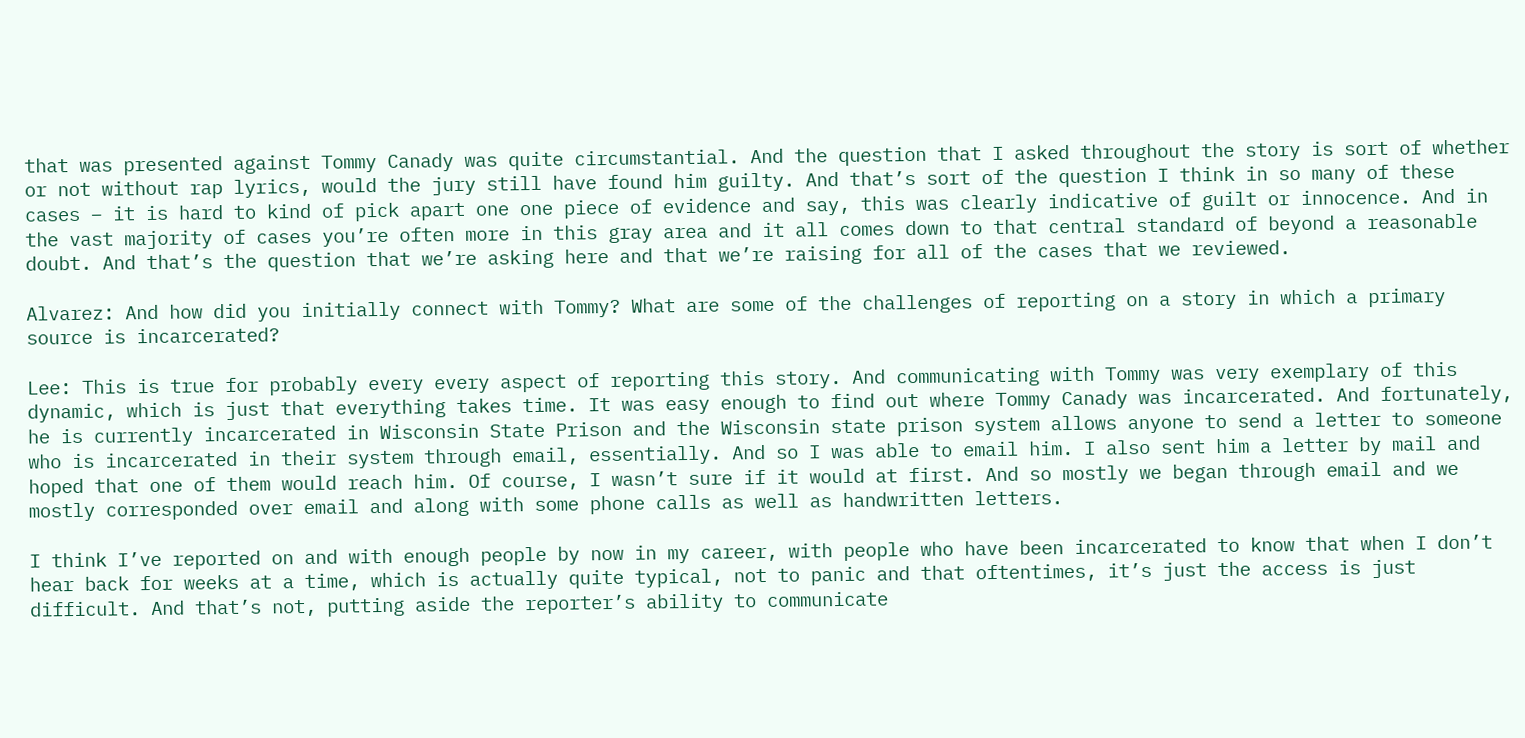that was presented against Tommy Canady was quite circumstantial. And the question that I asked throughout the story is sort of whether or not without rap lyrics, would the jury still have found him guilty. And that’s sort of the question I think in so many of these cases – it is hard to kind of pick apart one one piece of evidence and say, this was clearly indicative of guilt or innocence. And in the vast majority of cases you’re often more in this gray area and it all comes down to that central standard of beyond a reasonable doubt. And that’s the question that we’re asking here and that we’re raising for all of the cases that we reviewed.

Alvarez: And how did you initially connect with Tommy? What are some of the challenges of reporting on a story in which a primary source is incarcerated?

Lee: This is true for probably every every aspect of reporting this story. And communicating with Tommy was very exemplary of this dynamic, which is just that everything takes time. It was easy enough to find out where Tommy Canady was incarcerated. And fortunately, he is currently incarcerated in Wisconsin State Prison and the Wisconsin state prison system allows anyone to send a letter to someone who is incarcerated in their system through email, essentially. And so I was able to email him. I also sent him a letter by mail and hoped that one of them would reach him. Of course, I wasn’t sure if it would at first. And so mostly we began through email and we mostly corresponded over email and along with some phone calls as well as handwritten letters.

I think I’ve reported on and with enough people by now in my career, with people who have been incarcerated to know that when I don’t hear back for weeks at a time, which is actually quite typical, not to panic and that oftentimes, it’s just the access is just difficult. And that’s not, putting aside the reporter’s ability to communicate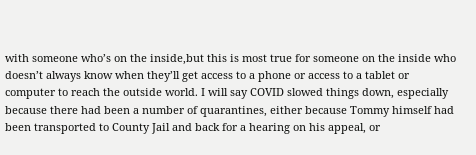with someone who’s on the inside,but this is most true for someone on the inside who doesn’t always know when they’ll get access to a phone or access to a tablet or computer to reach the outside world. I will say COVID slowed things down, especially because there had been a number of quarantines, either because Tommy himself had been transported to County Jail and back for a hearing on his appeal, or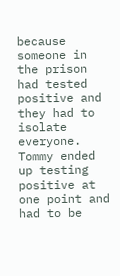because someone in the prison had tested positive and they had to isolate everyone. Tommy ended up testing positive at one point and had to be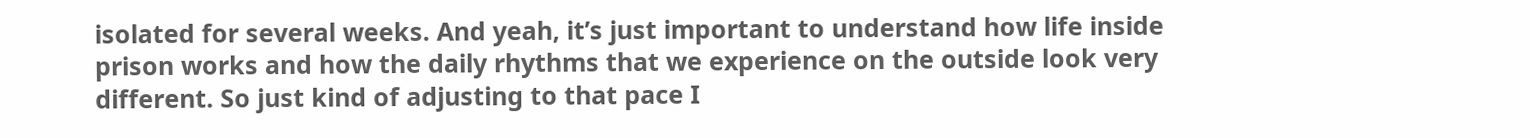isolated for several weeks. And yeah, it’s just important to understand how life inside prison works and how the daily rhythms that we experience on the outside look very different. So just kind of adjusting to that pace I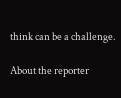think can be a challenge.

About the reporter